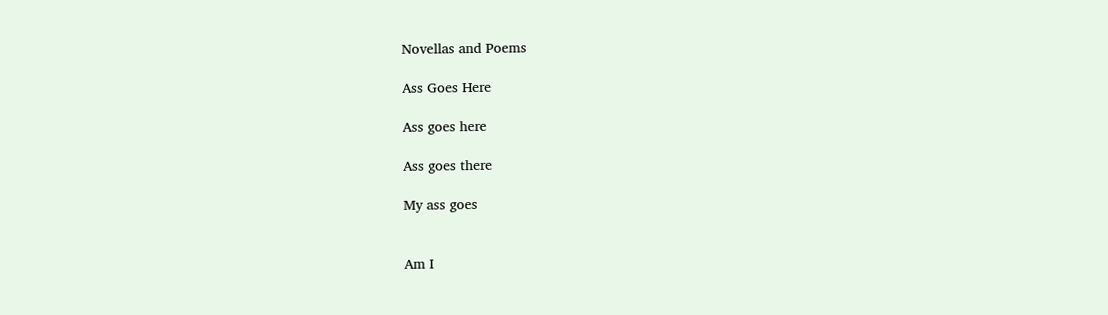Novellas and Poems

Ass Goes Here

Ass goes here

Ass goes there

My ass goes


Am I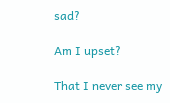sad?

Am I upset?

That I never see my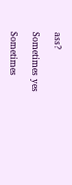ass?

Sometimes yes

Sometimes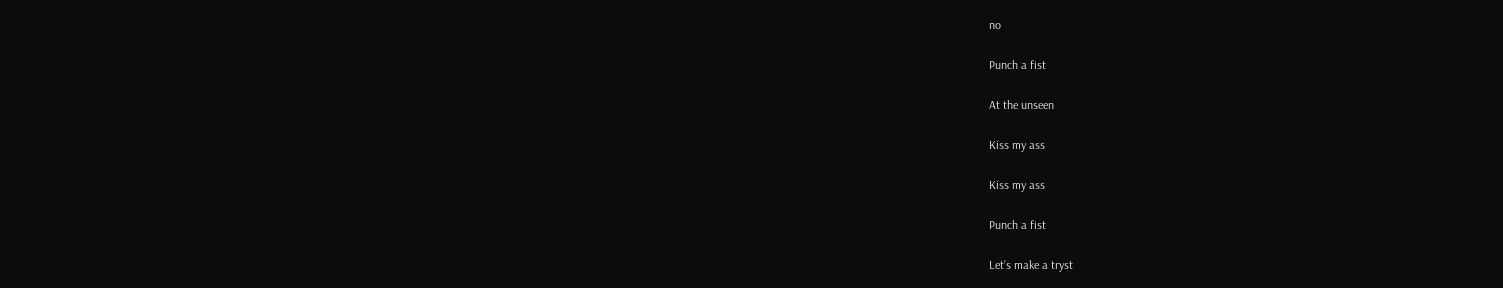no

Punch a fist

At the unseen

Kiss my ass

Kiss my ass

Punch a fist

Let’s make a tryst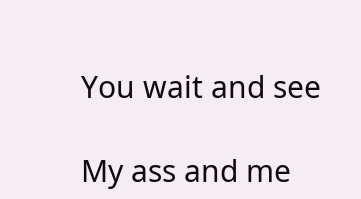You wait and see

My ass and me